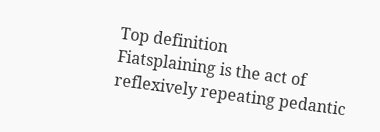Top definition
Fiatsplaining is the act of reflexively repeating pedantic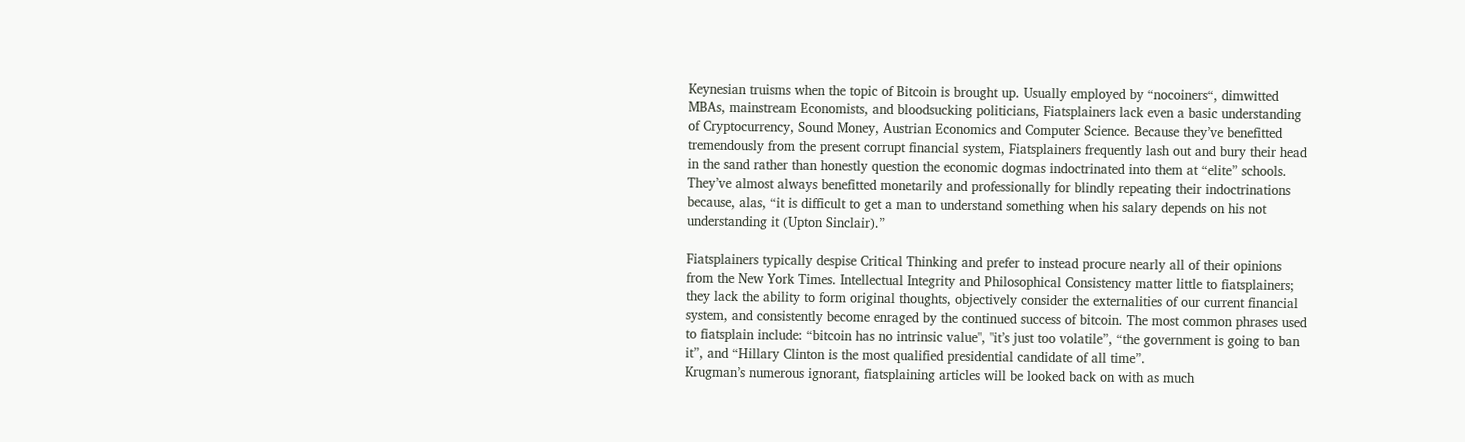Keynesian truisms when the topic of Bitcoin is brought up. Usually employed by “nocoiners“, dimwitted MBAs, mainstream Economists, and bloodsucking politicians, Fiatsplainers lack even a basic understanding of Cryptocurrency, Sound Money, Austrian Economics and Computer Science. Because they’ve benefitted tremendously from the present corrupt financial system, Fiatsplainers frequently lash out and bury their head in the sand rather than honestly question the economic dogmas indoctrinated into them at “elite” schools. They’ve almost always benefitted monetarily and professionally for blindly repeating their indoctrinations because, alas, “it is difficult to get a man to understand something when his salary depends on his not understanding it (Upton Sinclair).”

Fiatsplainers typically despise Critical Thinking and prefer to instead procure nearly all of their opinions from the New York Times. Intellectual Integrity and Philosophical Consistency matter little to fiatsplainers; they lack the ability to form original thoughts, objectively consider the externalities of our current financial system, and consistently become enraged by the continued success of bitcoin. The most common phrases used to fiatsplain include: “bitcoin has no intrinsic value", "it’s just too volatile”, “the government is going to ban it”, and “Hillary Clinton is the most qualified presidential candidate of all time”.
Krugman’s numerous ignorant, fiatsplaining articles will be looked back on with as much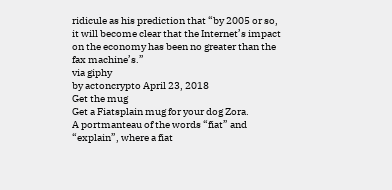ridicule as his prediction that “by 2005 or so, it will become clear that the Internet’s impact on the economy has been no greater than the fax machine’s.”
via giphy
by actoncrypto April 23, 2018
Get the mug
Get a Fiatsplain mug for your dog Zora.
A portmanteau of the words “fiat” and “explain”, where a fiat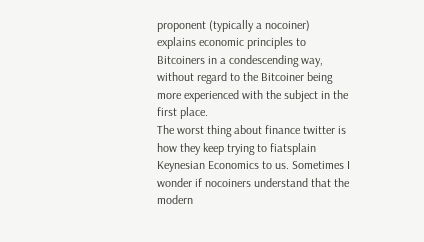proponent (typically a nocoiner) explains economic principles to Bitcoiners in a condescending way, without regard to the Bitcoiner being more experienced with the subject in the first place.
The worst thing about finance twitter is how they keep trying to fiatsplain Keynesian Economics to us. Sometimes I wonder if nocoiners understand that the modern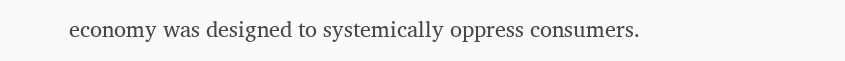economy was designed to systemically oppress consumers.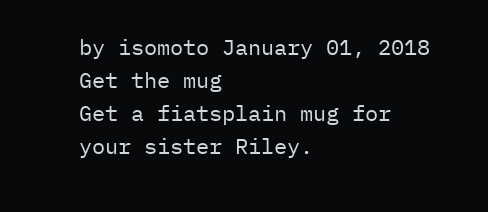by isomoto January 01, 2018
Get the mug
Get a fiatsplain mug for your sister Riley.